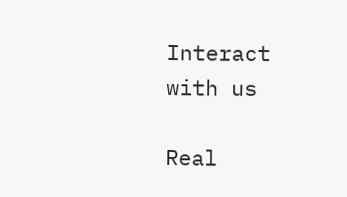Interact with us

Real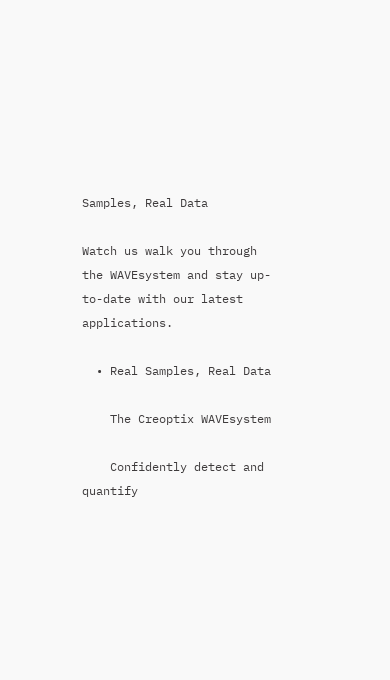Samples, Real Data

Watch us walk you through the WAVEsystem and stay up-to-date with our latest applications.

  • Real Samples, Real Data

    The Creoptix WAVEsystem

    Confidently detect and quantify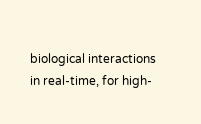biological interactions in real-time, for high-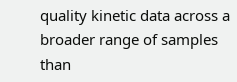quality kinetic data across a broader range of samples than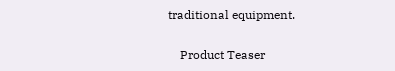traditional equipment.

    Product Teaser